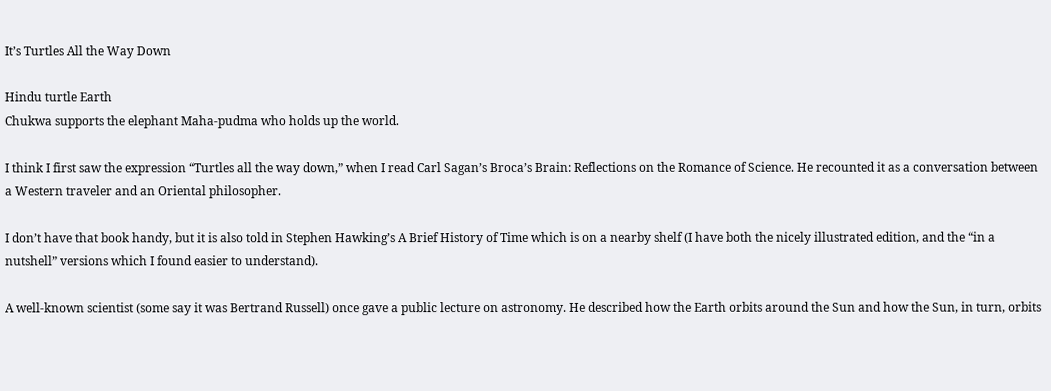It’s Turtles All the Way Down

Hindu turtle Earth
Chukwa supports the elephant Maha-pudma who holds up the world.

I think I first saw the expression “Turtles all the way down,” when I read Carl Sagan’s Broca’s Brain: Reflections on the Romance of Science. He recounted it as a conversation between a Western traveler and an Oriental philosopher.

I don’t have that book handy, but it is also told in Stephen Hawking’s A Brief History of Time which is on a nearby shelf (I have both the nicely illustrated edition, and the “in a nutshell” versions which I found easier to understand).

A well-known scientist (some say it was Bertrand Russell) once gave a public lecture on astronomy. He described how the Earth orbits around the Sun and how the Sun, in turn, orbits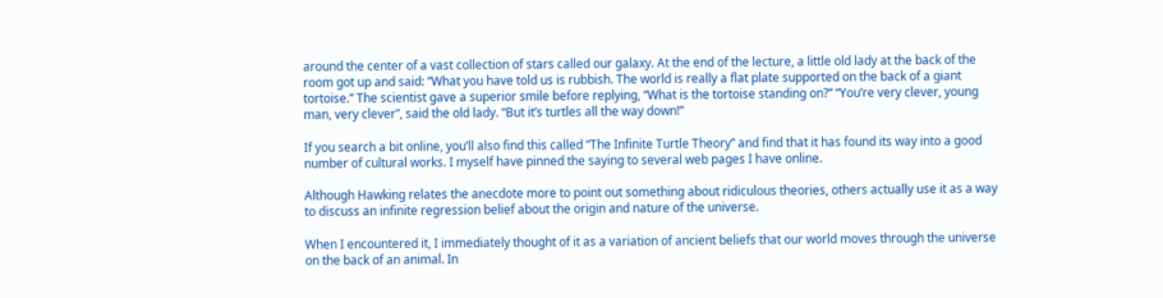around the center of a vast collection of stars called our galaxy. At the end of the lecture, a little old lady at the back of the room got up and said: “What you have told us is rubbish. The world is really a flat plate supported on the back of a giant tortoise.” The scientist gave a superior smile before replying, “What is the tortoise standing on?” “You’re very clever, young man, very clever”, said the old lady. “But it’s turtles all the way down!”

If you search a bit online, you’ll also find this called “The Infinite Turtle Theory” and find that it has found its way into a good number of cultural works. I myself have pinned the saying to several web pages I have online.

Although Hawking relates the anecdote more to point out something about ridiculous theories, others actually use it as a way to discuss an infinite regression belief about the origin and nature of the universe.

When I encountered it, I immediately thought of it as a variation of ancient beliefs that our world moves through the universe on the back of an animal. In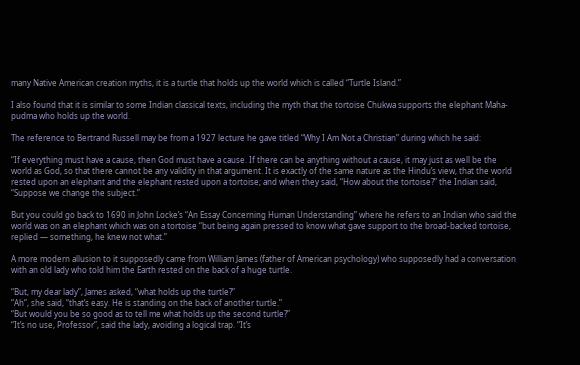many Native American creation myths, it is a turtle that holds up the world which is called “Turtle Island.”

I also found that it is similar to some Indian classical texts, including the myth that the tortoise Chukwa supports the elephant Maha-pudma who holds up the world.

The reference to Bertrand Russell may be from a 1927 lecture he gave titled “Why I Am Not a Christian” during which he said:

“If everything must have a cause, then God must have a cause. If there can be anything without a cause, it may just as well be the world as God, so that there cannot be any validity in that argument. It is exactly of the same nature as the Hindu’s view, that the world rested upon an elephant and the elephant rested upon a tortoise; and when they said, “How about the tortoise?” the Indian said, “Suppose we change the subject.”

But you could go back to 1690 in John Locke’s “An Essay Concerning Human Understanding” where he refers to an Indian who said the world was on an elephant which was on a tortoise “but being again pressed to know what gave support to the broad-backed tortoise, replied — something, he knew not what.”

A more modern allusion to it supposedly came from William James (father of American psychology) who supposedly had a conversation with an old lady who told him the Earth rested on the back of a huge turtle.

“But, my dear lady”, James asked, “what holds up the turtle?”
“Ah”, she said, “that’s easy. He is standing on the back of another turtle.”
“But would you be so good as to tell me what holds up the second turtle?”
“It’s no use, Professor”, said the lady, avoiding a logical trap. “It’s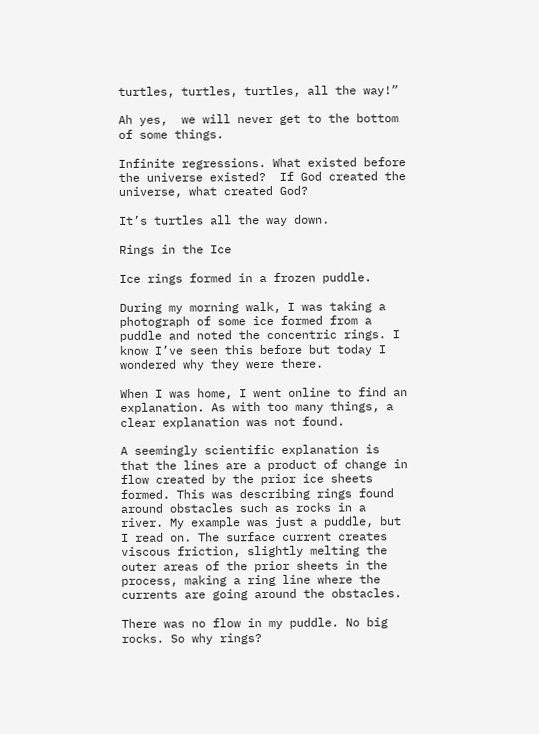turtles, turtles, turtles, all the way!”

Ah yes,  we will never get to the bottom of some things.

Infinite regressions. What existed before the universe existed?  If God created the universe, what created God?

It’s turtles all the way down.

Rings in the Ice

Ice rings formed in a frozen puddle.

During my morning walk, I was taking a photograph of some ice formed from a puddle and noted the concentric rings. I know I’ve seen this before but today I wondered why they were there.

When I was home, I went online to find an explanation. As with too many things, a clear explanation was not found.

A seemingly scientific explanation is that the lines are a product of change in flow created by the prior ice sheets formed. This was describing rings found around obstacles such as rocks in a river. My example was just a puddle, but I read on. The surface current creates viscous friction, slightly melting the outer areas of the prior sheets in the process, making a ring line where the currents are going around the obstacles.

There was no flow in my puddle. No big rocks. So why rings?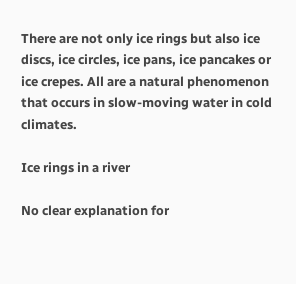There are not only ice rings but also ice discs, ice circles, ice pans, ice pancakes or ice crepes. All are a natural phenomenon that occurs in slow-moving water in cold climates.

Ice rings in a river

No clear explanation for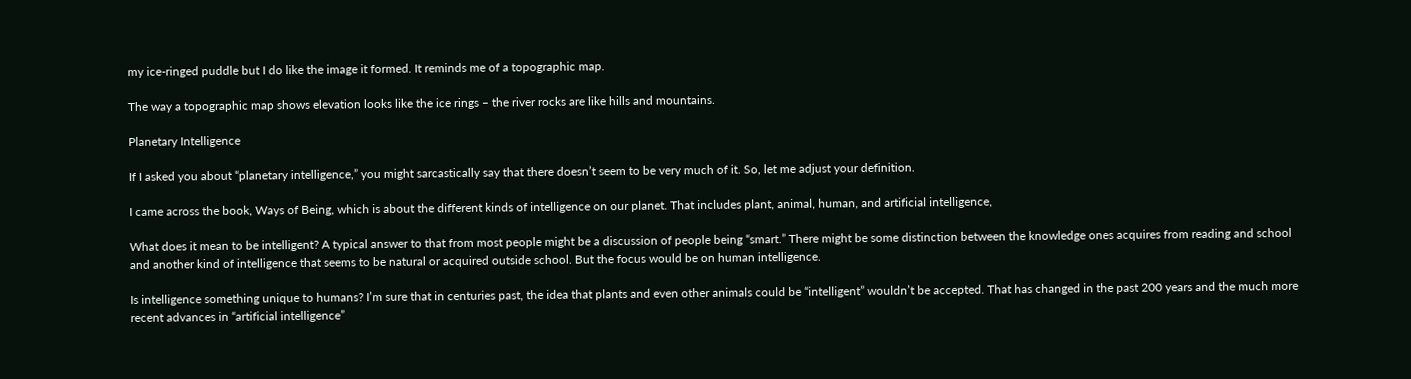my ice-ringed puddle but I do like the image it formed. It reminds me of a topographic map.

The way a topographic map shows elevation looks like the ice rings – the river rocks are like hills and mountains.

Planetary Intelligence

If I asked you about “planetary intelligence,” you might sarcastically say that there doesn’t seem to be very much of it. So, let me adjust your definition.

I came across the book, Ways of Being, which is about the different kinds of intelligence on our planet. That includes plant, animal, human, and artificial intelligence,

What does it mean to be intelligent? A typical answer to that from most people might be a discussion of people being “smart.” There might be some distinction between the knowledge ones acquires from reading and school and another kind of intelligence that seems to be natural or acquired outside school. But the focus would be on human intelligence.

Is intelligence something unique to humans? I’m sure that in centuries past, the idea that plants and even other animals could be “intelligent” wouldn’t be accepted. That has changed in the past 200 years and the much more recent advances in “artificial intelligence”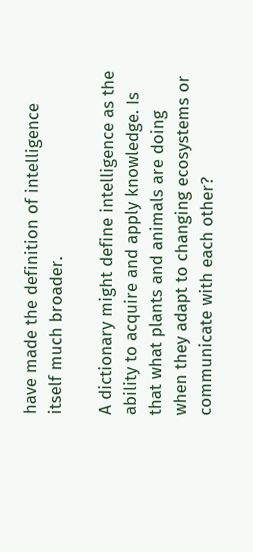have made the definition of intelligence itself much broader.

A dictionary might define intelligence as the ability to acquire and apply knowledge. Is that what plants and animals are doing when they adapt to changing ecosystems or communicate with each other?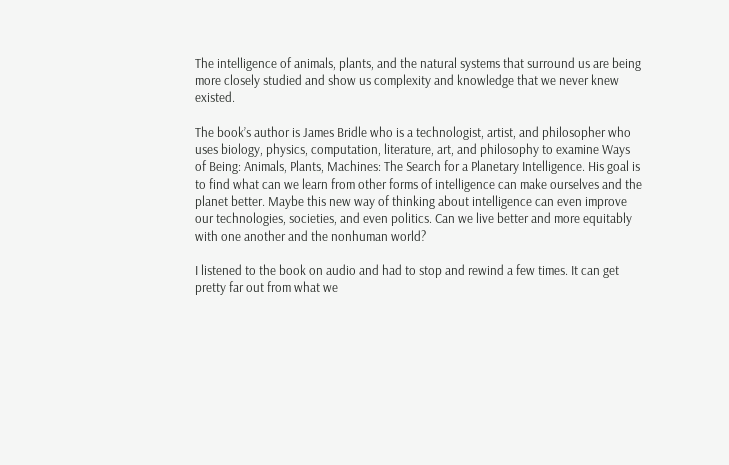The intelligence of animals, plants, and the natural systems that surround us are being more closely studied and show us complexity and knowledge that we never knew existed.

The book’s author is James Bridle who is a technologist, artist, and philosopher who uses biology, physics, computation, literature, art, and philosophy to examine Ways of Being: Animals, Plants, Machines: The Search for a Planetary Intelligence. His goal is to find what can we learn from other forms of intelligence can make ourselves and the planet better. Maybe this new way of thinking about intelligence can even improve our technologies, societies, and even politics. Can we live better and more equitably with one another and the nonhuman world?

I listened to the book on audio and had to stop and rewind a few times. It can get pretty far out from what we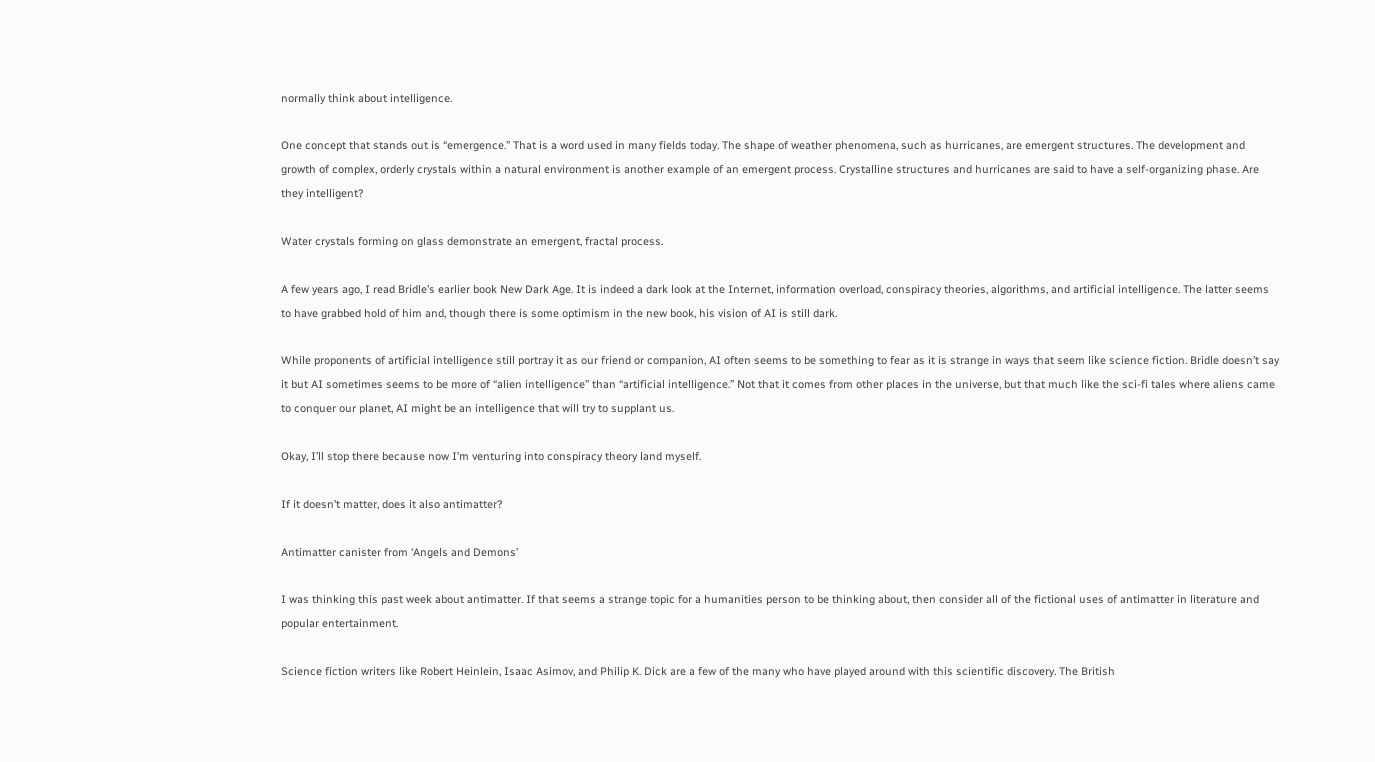normally think about intelligence.

One concept that stands out is “emergence.” That is a word used in many fields today. The shape of weather phenomena, such as hurricanes, are emergent structures. The development and growth of complex, orderly crystals within a natural environment is another example of an emergent process. Crystalline structures and hurricanes are said to have a self-organizing phase. Are they intelligent?

Water crystals forming on glass demonstrate an emergent, fractal process.

A few years ago, I read Bridle’s earlier book New Dark Age. It is indeed a dark look at the Internet, information overload, conspiracy theories, algorithms, and artificial intelligence. The latter seems to have grabbed hold of him and, though there is some optimism in the new book, his vision of AI is still dark.

While proponents of artificial intelligence still portray it as our friend or companion, AI often seems to be something to fear as it is strange in ways that seem like science fiction. Bridle doesn’t say it but AI sometimes seems to be more of “alien intelligence” than “artificial intelligence.” Not that it comes from other places in the universe, but that much like the sci-fi tales where aliens came to conquer our planet, AI might be an intelligence that will try to supplant us.

Okay, I’ll stop there because now I’m venturing into conspiracy theory land myself.

If it doesn’t matter, does it also antimatter?

Antimatter canister from ‘Angels and Demons’

I was thinking this past week about antimatter. If that seems a strange topic for a humanities person to be thinking about, then consider all of the fictional uses of antimatter in literature and popular entertainment.

Science fiction writers like Robert Heinlein, Isaac Asimov, and Philip K. Dick are a few of the many who have played around with this scientific discovery. The British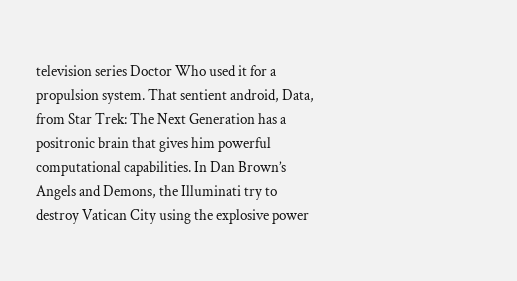television series Doctor Who used it for a propulsion system. That sentient android, Data, from Star Trek: The Next Generation has a positronic brain that gives him powerful computational capabilities. In Dan Brown’s Angels and Demons, the Illuminati try to destroy Vatican City using the explosive power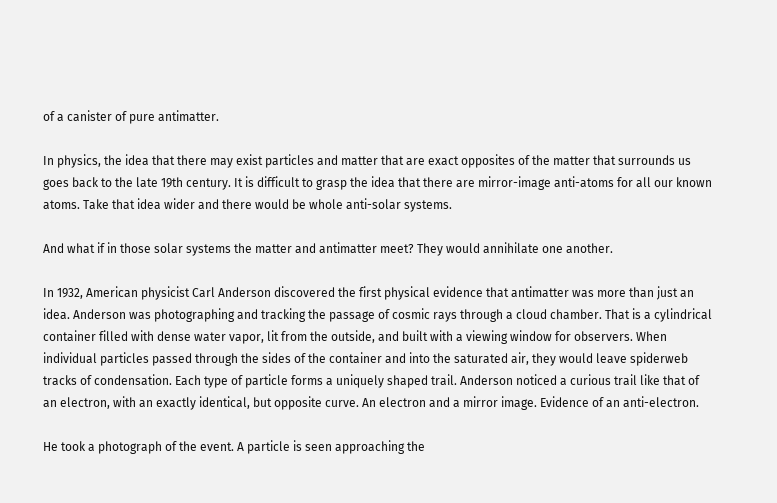of a canister of pure antimatter.

In physics, the idea that there may exist particles and matter that are exact opposites of the matter that surrounds us goes back to the late 19th century. It is difficult to grasp the idea that there are mirror-image anti-atoms for all our known atoms. Take that idea wider and there would be whole anti-solar systems.

And what if in those solar systems the matter and antimatter meet? They would annihilate one another.

In 1932, American physicist Carl Anderson discovered the first physical evidence that antimatter was more than just an idea. Anderson was photographing and tracking the passage of cosmic rays through a cloud chamber. That is a cylindrical container filled with dense water vapor, lit from the outside, and built with a viewing window for observers. When individual particles passed through the sides of the container and into the saturated air, they would leave spiderweb tracks of condensation. Each type of particle forms a uniquely shaped trail. Anderson noticed a curious trail like that of an electron, with an exactly identical, but opposite curve. An electron and a mirror image. Evidence of an anti-electron.

He took a photograph of the event. A particle is seen approaching the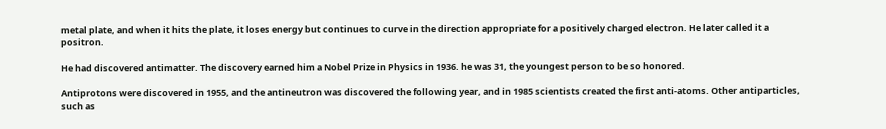metal plate, and when it hits the plate, it loses energy but continues to curve in the direction appropriate for a positively charged electron. He later called it a positron.

He had discovered antimatter. The discovery earned him a Nobel Prize in Physics in 1936. he was 31, the youngest person to be so honored.

Antiprotons were discovered in 1955, and the antineutron was discovered the following year, and in 1985 scientists created the first anti-atoms. Other antiparticles, such as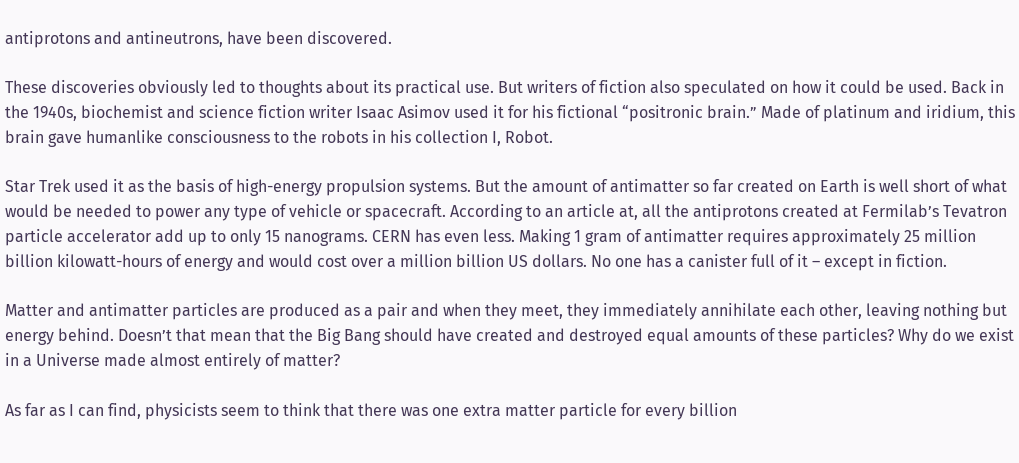antiprotons and antineutrons, have been discovered.

These discoveries obviously led to thoughts about its practical use. But writers of fiction also speculated on how it could be used. Back in the 1940s, biochemist and science fiction writer Isaac Asimov used it for his fictional “positronic brain.” Made of platinum and iridium, this brain gave humanlike consciousness to the robots in his collection I, Robot.

Star Trek used it as the basis of high-energy propulsion systems. But the amount of antimatter so far created on Earth is well short of what would be needed to power any type of vehicle or spacecraft. According to an article at, all the antiprotons created at Fermilab’s Tevatron particle accelerator add up to only 15 nanograms. CERN has even less. Making 1 gram of antimatter requires approximately 25 million billion kilowatt-hours of energy and would cost over a million billion US dollars. No one has a canister full of it – except in fiction.

Matter and antimatter particles are produced as a pair and when they meet, they immediately annihilate each other, leaving nothing but energy behind. Doesn’t that mean that the Big Bang should have created and destroyed equal amounts of these particles? Why do we exist in a Universe made almost entirely of matter?

As far as I can find, physicists seem to think that there was one extra matter particle for every billion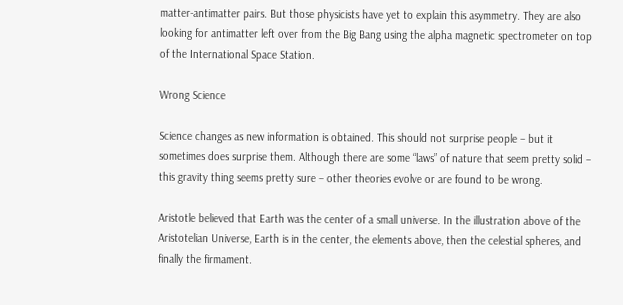matter-antimatter pairs. But those physicists have yet to explain this asymmetry. They are also looking for antimatter left over from the Big Bang using the alpha magnetic spectrometer on top of the International Space Station.

Wrong Science

Science changes as new information is obtained. This should not surprise people – but it sometimes does surprise them. Although there are some “laws” of nature that seem pretty solid – this gravity thing seems pretty sure – other theories evolve or are found to be wrong.

Aristotle believed that Earth was the center of a small universe. In the illustration above of the Aristotelian Universe, Earth is in the center, the elements above, then the celestial spheres, and finally the firmament.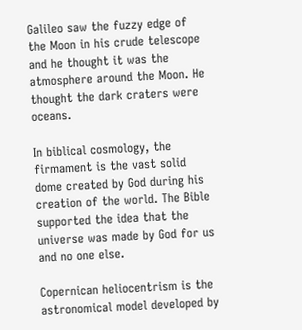Galileo saw the fuzzy edge of the Moon in his crude telescope and he thought it was the atmosphere around the Moon. He thought the dark craters were oceans.

In biblical cosmology, the firmament is the vast solid dome created by God during his creation of the world. The Bible supported the idea that the universe was made by God for us and no one else.

Copernican heliocentrism is the astronomical model developed by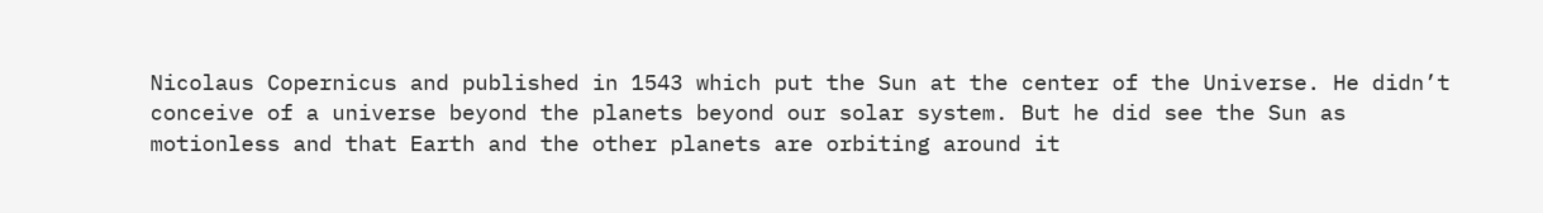Nicolaus Copernicus and published in 1543 which put the Sun at the center of the Universe. He didn’t conceive of a universe beyond the planets beyond our solar system. But he did see the Sun as motionless and that Earth and the other planets are orbiting around it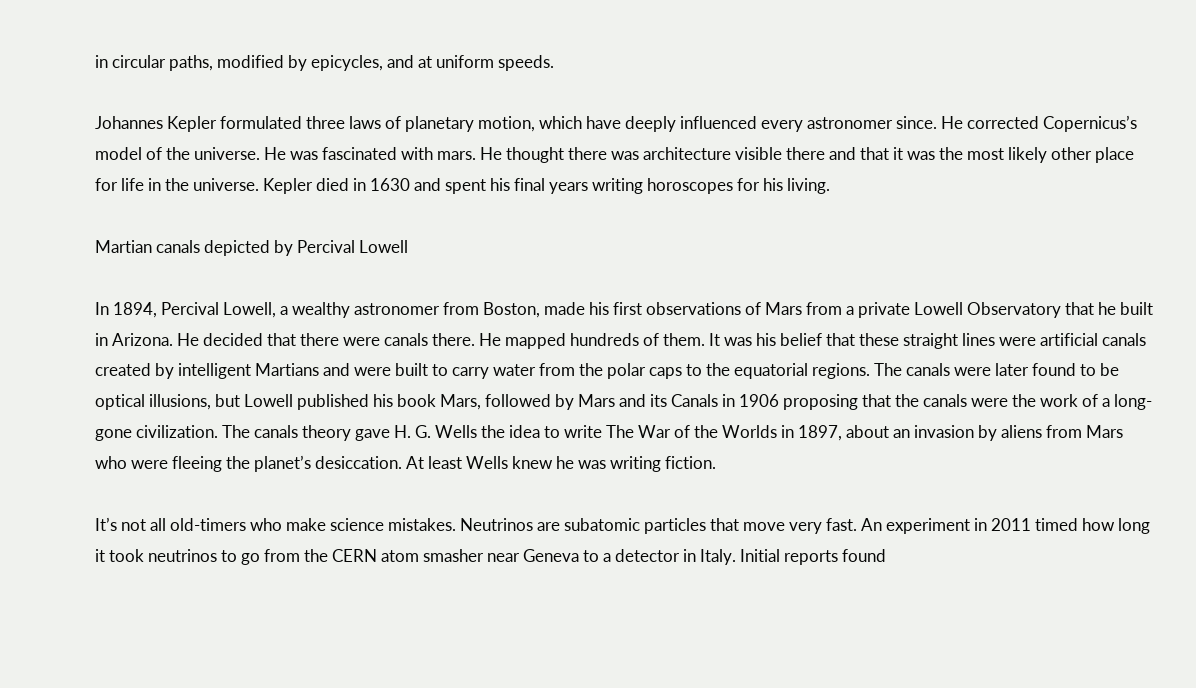in circular paths, modified by epicycles, and at uniform speeds.

Johannes Kepler formulated three laws of planetary motion, which have deeply influenced every astronomer since. He corrected Copernicus’s model of the universe. He was fascinated with mars. He thought there was architecture visible there and that it was the most likely other place for life in the universe. Kepler died in 1630 and spent his final years writing horoscopes for his living.

Martian canals depicted by Percival Lowell

In 1894, Percival Lowell, a wealthy astronomer from Boston, made his first observations of Mars from a private Lowell Observatory that he built in Arizona. He decided that there were canals there. He mapped hundreds of them. It was his belief that these straight lines were artificial canals created by intelligent Martians and were built to carry water from the polar caps to the equatorial regions. The canals were later found to be optical illusions, but Lowell published his book Mars, followed by Mars and its Canals in 1906 proposing that the canals were the work of a long-gone civilization. The canals theory gave H. G. Wells the idea to write The War of the Worlds in 1897, about an invasion by aliens from Mars who were fleeing the planet’s desiccation. At least Wells knew he was writing fiction.

It’s not all old-timers who make science mistakes. Neutrinos are subatomic particles that move very fast. An experiment in 2011 timed how long it took neutrinos to go from the CERN atom smasher near Geneva to a detector in Italy. Initial reports found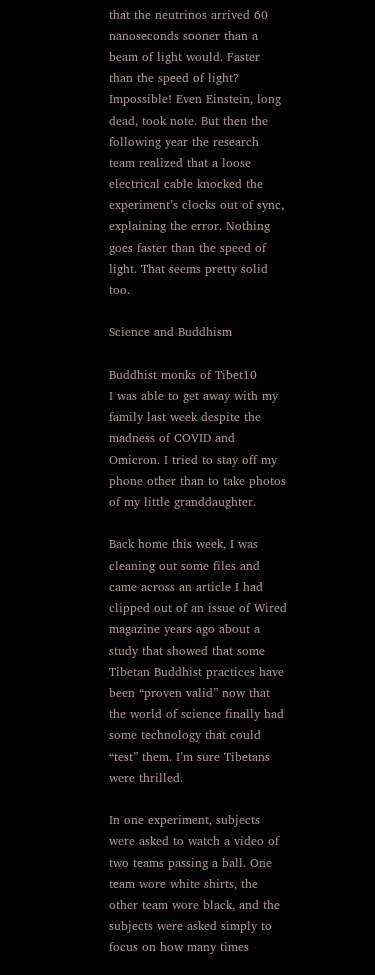that the neutrinos arrived 60 nanoseconds sooner than a beam of light would. Faster than the speed of light? Impossible! Even Einstein, long dead, took note. But then the following year the research team realized that a loose electrical cable knocked the experiment’s clocks out of sync, explaining the error. Nothing goes faster than the speed of light. That seems pretty solid too.

Science and Buddhism

Buddhist monks of Tibet10
I was able to get away with my family last week despite the madness of COVID and Omicron. I tried to stay off my phone other than to take photos of my little granddaughter.

Back home this week, I was cleaning out some files and came across an article I had clipped out of an issue of Wired magazine years ago about a study that showed that some Tibetan Buddhist practices have been “proven valid” now that the world of science finally had some technology that could “test” them. I’m sure Tibetans were thrilled.

In one experiment, subjects were asked to watch a video of two teams passing a ball. One team wore white shirts, the other team wore black, and the subjects were asked simply to focus on how many times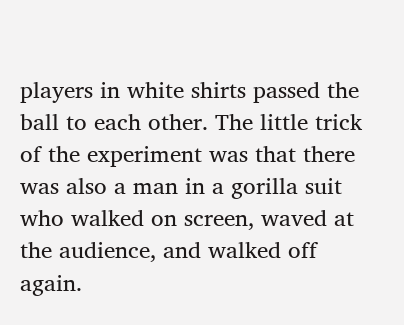players in white shirts passed the ball to each other. The little trick of the experiment was that there was also a man in a gorilla suit who walked on screen, waved at the audience, and walked off again.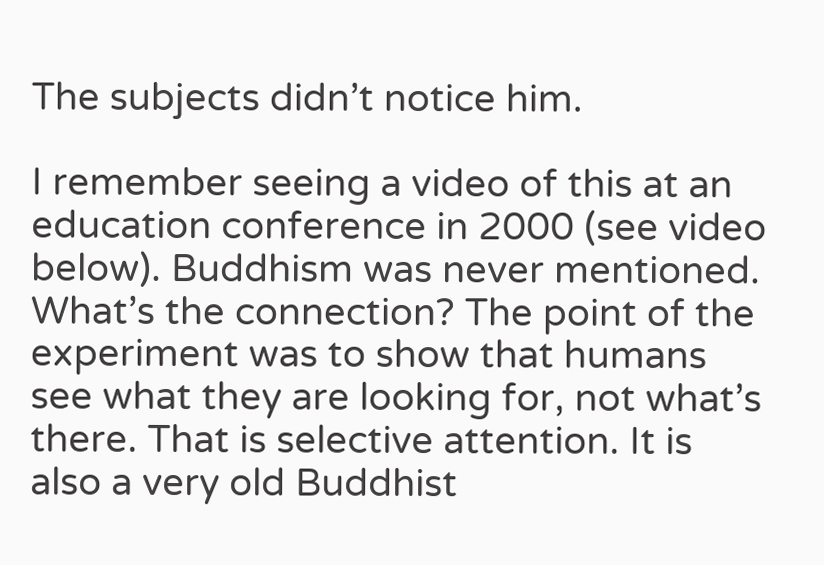The subjects didn’t notice him.

I remember seeing a video of this at an education conference in 2000 (see video below). Buddhism was never mentioned. What’s the connection? The point of the experiment was to show that humans see what they are looking for, not what’s there. That is selective attention. It is also a very old Buddhist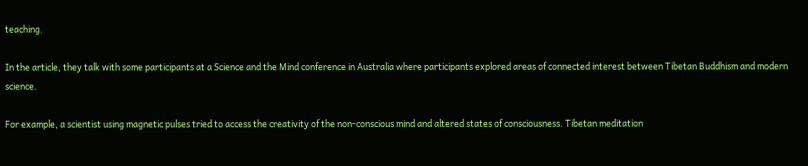teaching.

In the article, they talk with some participants at a Science and the Mind conference in Australia where participants explored areas of connected interest between Tibetan Buddhism and modern science.

For example, a scientist using magnetic pulses tried to access the creativity of the non-conscious mind and altered states of consciousness. Tibetan meditation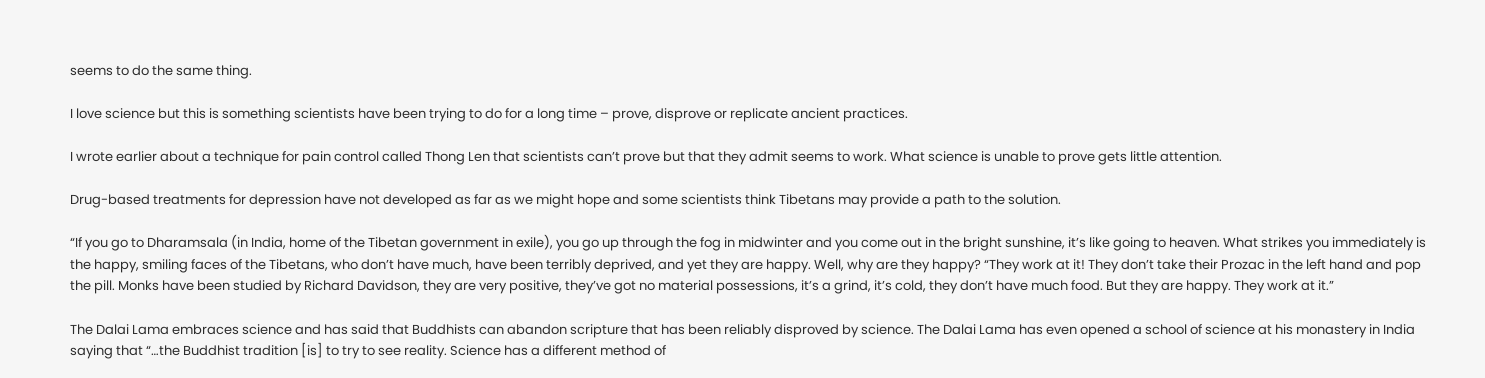seems to do the same thing.

I love science but this is something scientists have been trying to do for a long time – prove, disprove or replicate ancient practices.

I wrote earlier about a technique for pain control called Thong Len that scientists can’t prove but that they admit seems to work. What science is unable to prove gets little attention.

Drug-based treatments for depression have not developed as far as we might hope and some scientists think Tibetans may provide a path to the solution.

“If you go to Dharamsala (in India, home of the Tibetan government in exile), you go up through the fog in midwinter and you come out in the bright sunshine, it’s like going to heaven. What strikes you immediately is the happy, smiling faces of the Tibetans, who don’t have much, have been terribly deprived, and yet they are happy. Well, why are they happy? “They work at it! They don’t take their Prozac in the left hand and pop the pill. Monks have been studied by Richard Davidson, they are very positive, they’ve got no material possessions, it’s a grind, it’s cold, they don’t have much food. But they are happy. They work at it.”

The Dalai Lama embraces science and has said that Buddhists can abandon scripture that has been reliably disproved by science. The Dalai Lama has even opened a school of science at his monastery in India saying that “…the Buddhist tradition [is] to try to see reality. Science has a different method of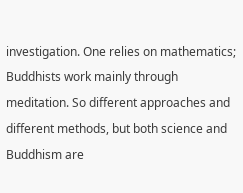investigation. One relies on mathematics; Buddhists work mainly through meditation. So different approaches and different methods, but both science and Buddhism are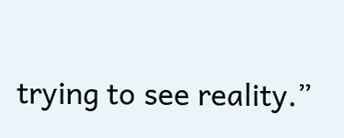trying to see reality.”